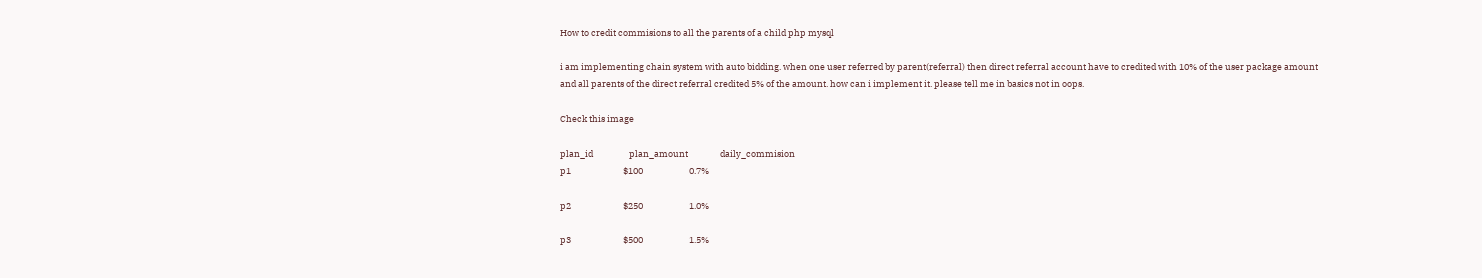How to credit commisions to all the parents of a child php mysql

i am implementing chain system with auto bidding. when one user referred by parent(referral) then direct referral account have to credited with 10% of the user package amount and all parents of the direct referral credited 5% of the amount. how can i implement it. please tell me in basics not in oops.

Check this image

plan_id                  plan_amount                daily_commision
p1                          $100                       0.7%

p2                          $250                       1.0%

p3                          $500                       1.5%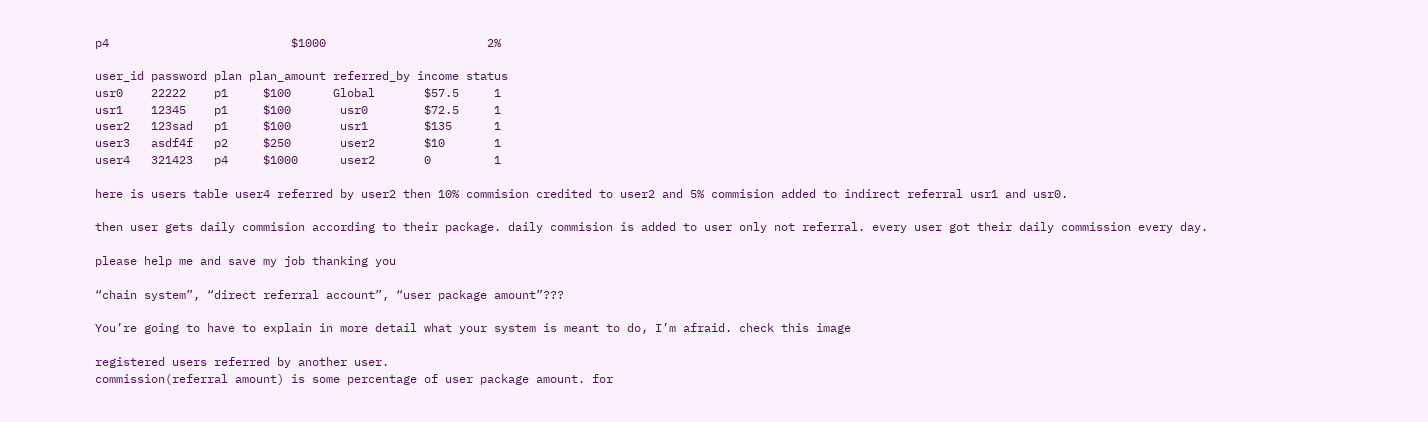p4                          $1000                       2%

user_id password plan plan_amount referred_by income status
usr0    22222    p1     $100      Global       $57.5     1
usr1    12345    p1     $100       usr0        $72.5     1
user2   123sad   p1     $100       usr1        $135      1
user3   asdf4f   p2     $250       user2       $10       1
user4   321423   p4     $1000      user2       0         1

here is users table user4 referred by user2 then 10% commision credited to user2 and 5% commision added to indirect referral usr1 and usr0.

then user gets daily commision according to their package. daily commision is added to user only not referral. every user got their daily commission every day.

please help me and save my job thanking you

“chain system”, “direct referral account”, “user package amount”???

You’re going to have to explain in more detail what your system is meant to do, I’m afraid. check this image

registered users referred by another user.
commission(referral amount) is some percentage of user package amount. for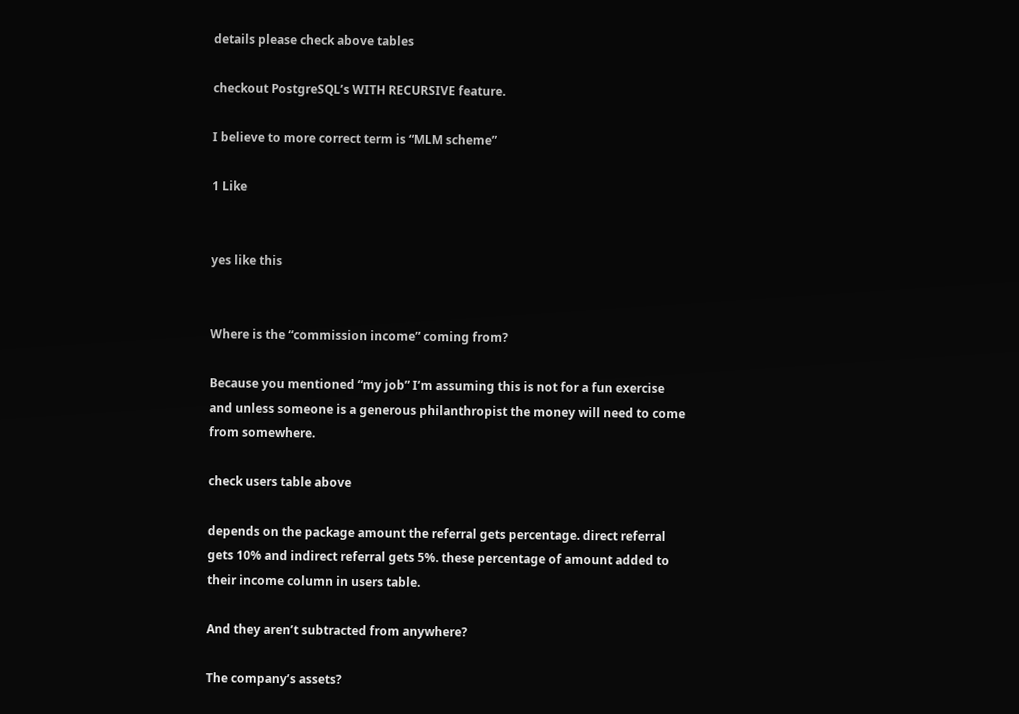details please check above tables

checkout PostgreSQL’s WITH RECURSIVE feature.

I believe to more correct term is “MLM scheme”

1 Like


yes like this


Where is the “commission income” coming from?

Because you mentioned “my job” I’m assuming this is not for a fun exercise and unless someone is a generous philanthropist the money will need to come from somewhere.

check users table above

depends on the package amount the referral gets percentage. direct referral gets 10% and indirect referral gets 5%. these percentage of amount added to their income column in users table.

And they aren’t subtracted from anywhere?

The company’s assets?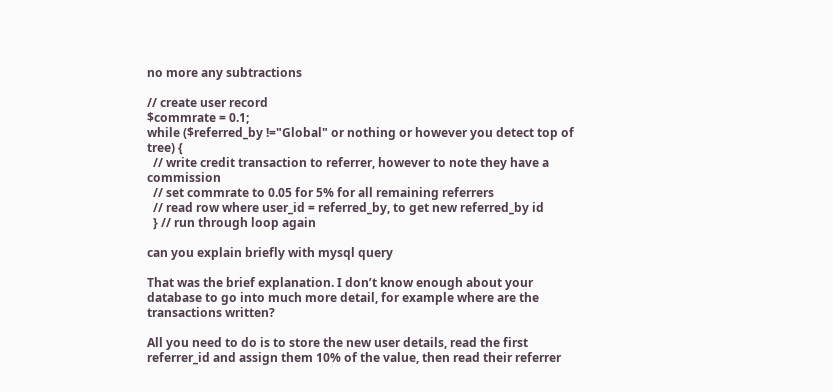no more any subtractions

// create user record
$commrate = 0.1;
while ($referred_by !="Global" or nothing or however you detect top of tree) {
  // write credit transaction to referrer, however to note they have a commission
  // set commrate to 0.05 for 5% for all remaining referrers
  // read row where user_id = referred_by, to get new referred_by id
  } // run through loop again

can you explain briefly with mysql query

That was the brief explanation. I don’t know enough about your database to go into much more detail, for example where are the transactions written?

All you need to do is to store the new user details, read the first referrer_id and assign them 10% of the value, then read their referrer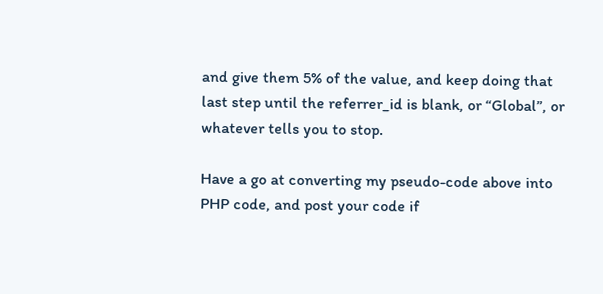and give them 5% of the value, and keep doing that last step until the referrer_id is blank, or “Global”, or whatever tells you to stop.

Have a go at converting my pseudo-code above into PHP code, and post your code if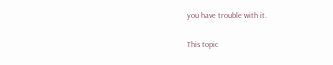you have trouble with it.

This topic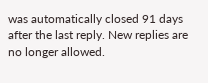was automatically closed 91 days after the last reply. New replies are no longer allowed.